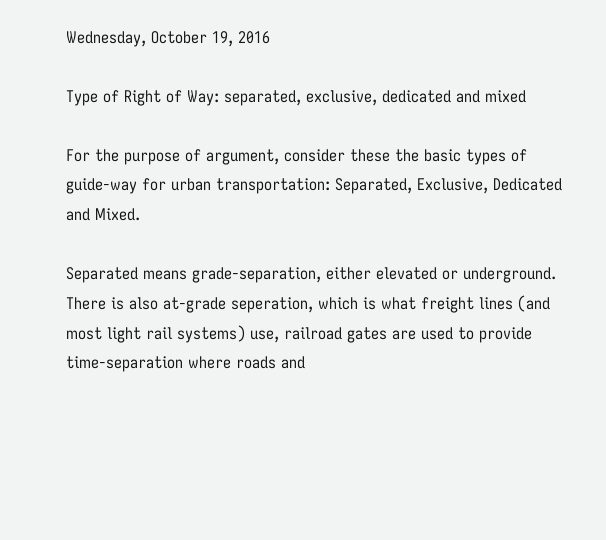Wednesday, October 19, 2016

Type of Right of Way: separated, exclusive, dedicated and mixed

For the purpose of argument, consider these the basic types of guide-way for urban transportation: Separated, Exclusive, Dedicated and Mixed.

Separated means grade-separation, either elevated or underground. There is also at-grade seperation, which is what freight lines (and most light rail systems) use, railroad gates are used to provide time-separation where roads and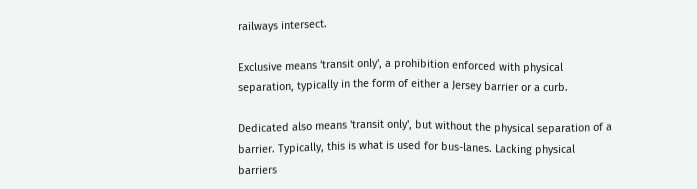railways intersect.

Exclusive means 'transit only', a prohibition enforced with physical separation, typically in the form of either a Jersey barrier or a curb.

Dedicated also means 'transit only', but without the physical separation of a barrier. Typically, this is what is used for bus-lanes. Lacking physical barriers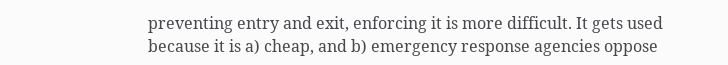preventing entry and exit, enforcing it is more difficult. It gets used because it is a) cheap, and b) emergency response agencies oppose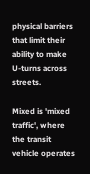physical barriers that limit their ability to make U-turns across streets.

Mixed is 'mixed traffic', where the transit vehicle operates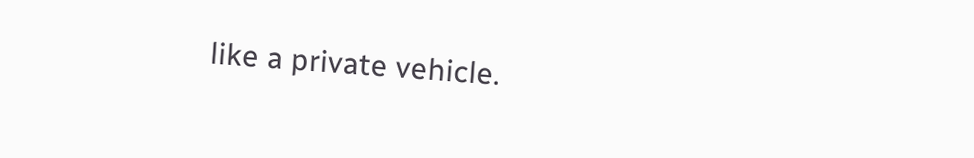like a private vehicle.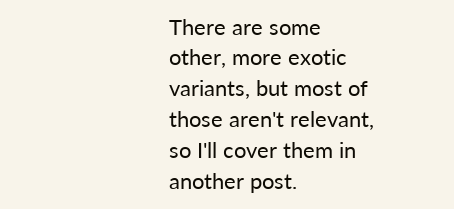There are some other, more exotic variants, but most of those aren't relevant, so I'll cover them in another post.